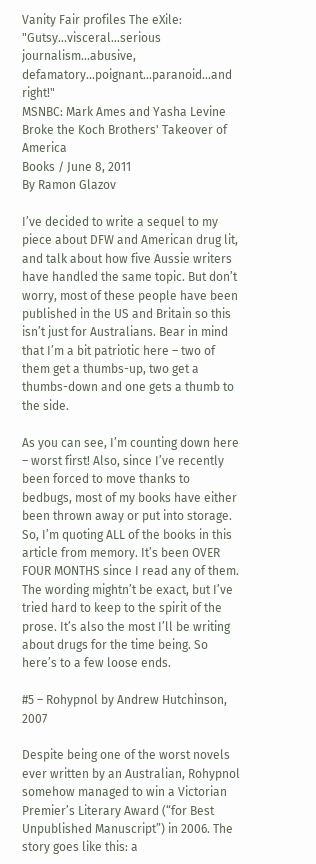Vanity Fair profiles The eXile: "Gutsy...visceral...serious journalism...abusive, defamatory...poignant...paranoid...and right!"
MSNBC: Mark Ames and Yasha Levine
Broke the Koch Brothers' Takeover of America
Books / June 8, 2011
By Ramon Glazov

I’ve decided to write a sequel to my piece about DFW and American drug lit, and talk about how five Aussie writers have handled the same topic. But don’t worry, most of these people have been published in the US and Britain so this isn’t just for Australians. Bear in mind that I’m a bit patriotic here – two of them get a thumbs-up, two get a thumbs-down and one gets a thumb to the side.

As you can see, I’m counting down here – worst first! Also, since I’ve recently been forced to move thanks to bedbugs, most of my books have either been thrown away or put into storage. So, I’m quoting ALL of the books in this article from memory. It’s been OVER FOUR MONTHS since I read any of them. The wording mightn’t be exact, but I’ve tried hard to keep to the spirit of the prose. It’s also the most I’ll be writing about drugs for the time being. So here’s to a few loose ends.

#5 – Rohypnol by Andrew Hutchinson, 2007

Despite being one of the worst novels ever written by an Australian, Rohypnol somehow managed to win a Victorian Premier’s Literary Award (“for Best Unpublished Manuscript”) in 2006. The story goes like this: a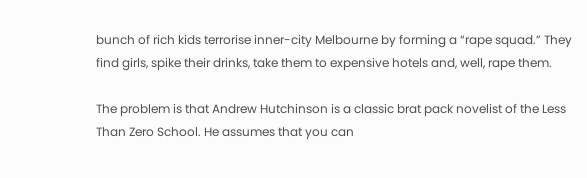bunch of rich kids terrorise inner-city Melbourne by forming a “rape squad.” They find girls, spike their drinks, take them to expensive hotels and, well, rape them.

The problem is that Andrew Hutchinson is a classic brat pack novelist of the Less Than Zero School. He assumes that you can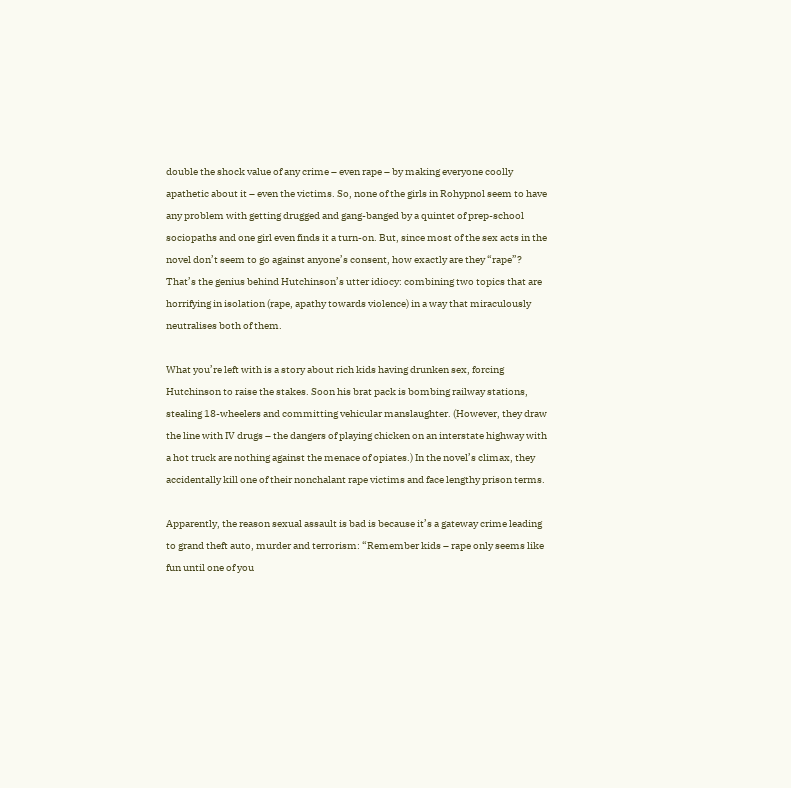double the shock value of any crime – even rape – by making everyone coolly apathetic about it – even the victims. So, none of the girls in Rohypnol seem to have any problem with getting drugged and gang-banged by a quintet of prep-school sociopaths and one girl even finds it a turn-on. But, since most of the sex acts in the novel don’t seem to go against anyone’s consent, how exactly are they “rape”? That’s the genius behind Hutchinson’s utter idiocy: combining two topics that are horrifying in isolation (rape, apathy towards violence) in a way that miraculously neutralises both of them.

What you’re left with is a story about rich kids having drunken sex, forcing Hutchinson to raise the stakes. Soon his brat pack is bombing railway stations, stealing 18-wheelers and committing vehicular manslaughter. (However, they draw the line with IV drugs – the dangers of playing chicken on an interstate highway with a hot truck are nothing against the menace of opiates.) In the novel’s climax, they accidentally kill one of their nonchalant rape victims and face lengthy prison terms.

Apparently, the reason sexual assault is bad is because it’s a gateway crime leading to grand theft auto, murder and terrorism: “Remember kids – rape only seems like fun until one of you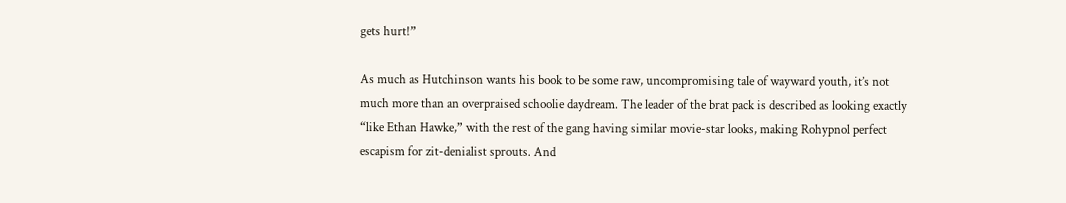gets hurt!”

As much as Hutchinson wants his book to be some raw, uncompromising tale of wayward youth, it’s not much more than an overpraised schoolie daydream. The leader of the brat pack is described as looking exactly “like Ethan Hawke,” with the rest of the gang having similar movie-star looks, making Rohypnol perfect escapism for zit-denialist sprouts. And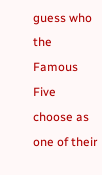guess who the Famous Five choose as one of their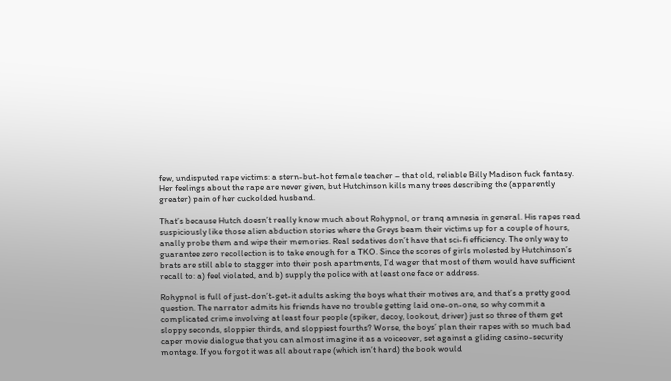few, undisputed rape victims: a stern-but-hot female teacher – that old, reliable Billy Madison fuck fantasy. Her feelings about the rape are never given, but Hutchinson kills many trees describing the (apparently greater) pain of her cuckolded husband.

That’s because Hutch doesn’t really know much about Rohypnol, or tranq amnesia in general. His rapes read suspiciously like those alien abduction stories where the Greys beam their victims up for a couple of hours, anally probe them and wipe their memories. Real sedatives don’t have that sci-fi efficiency. The only way to guarantee zero recollection is to take enough for a TKO. Since the scores of girls molested by Hutchinson’s brats are still able to stagger into their posh apartments, I’d wager that most of them would have sufficient recall to: a) feel violated, and b) supply the police with at least one face or address.

Rohypnol is full of just-don’t-get-it adults asking the boys what their motives are, and that’s a pretty good question. The narrator admits his friends have no trouble getting laid one-on-one, so why commit a complicated crime involving at least four people (spiker, decoy, lookout, driver) just so three of them get sloppy seconds, sloppier thirds, and sloppiest fourths? Worse, the boys’ plan their rapes with so much bad caper movie dialogue that you can almost imagine it as a voiceover, set against a gliding casino-security montage. If you forgot it was all about rape (which isn’t hard) the book would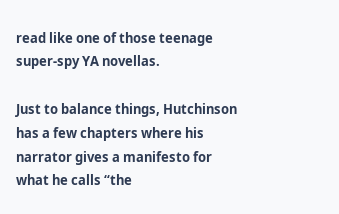read like one of those teenage super-spy YA novellas.

Just to balance things, Hutchinson has a few chapters where his narrator gives a manifesto for what he calls “the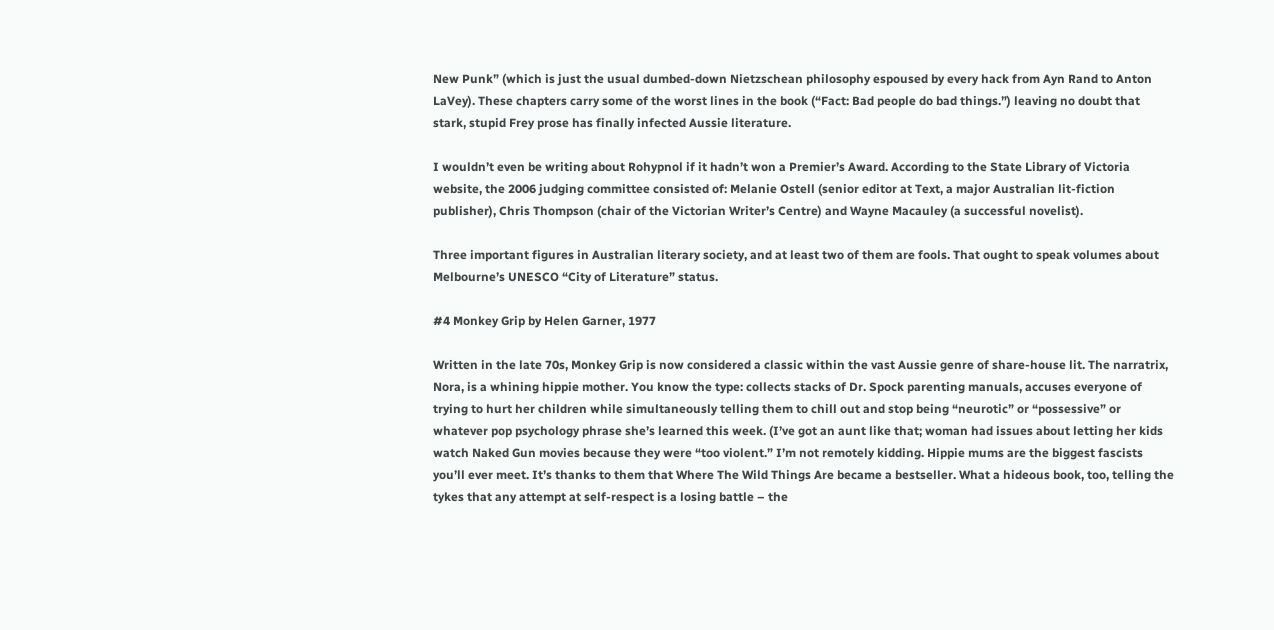New Punk” (which is just the usual dumbed-down Nietzschean philosophy espoused by every hack from Ayn Rand to Anton LaVey). These chapters carry some of the worst lines in the book (“Fact: Bad people do bad things.”) leaving no doubt that stark, stupid Frey prose has finally infected Aussie literature.

I wouldn’t even be writing about Rohypnol if it hadn’t won a Premier’s Award. According to the State Library of Victoria website, the 2006 judging committee consisted of: Melanie Ostell (senior editor at Text, a major Australian lit-fiction publisher), Chris Thompson (chair of the Victorian Writer’s Centre) and Wayne Macauley (a successful novelist).

Three important figures in Australian literary society, and at least two of them are fools. That ought to speak volumes about Melbourne’s UNESCO “City of Literature” status.

#4 Monkey Grip by Helen Garner, 1977

Written in the late 70s, Monkey Grip is now considered a classic within the vast Aussie genre of share-house lit. The narratrix, Nora, is a whining hippie mother. You know the type: collects stacks of Dr. Spock parenting manuals, accuses everyone of trying to hurt her children while simultaneously telling them to chill out and stop being “neurotic” or “possessive” or whatever pop psychology phrase she’s learned this week. (I’ve got an aunt like that; woman had issues about letting her kids watch Naked Gun movies because they were “too violent.” I’m not remotely kidding. Hippie mums are the biggest fascists you’ll ever meet. It’s thanks to them that Where The Wild Things Are became a bestseller. What a hideous book, too, telling the tykes that any attempt at self-respect is a losing battle – the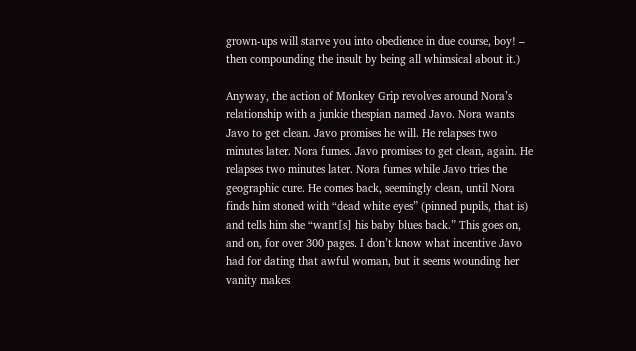grown-ups will starve you into obedience in due course, boy! – then compounding the insult by being all whimsical about it.)

Anyway, the action of Monkey Grip revolves around Nora’s relationship with a junkie thespian named Javo. Nora wants Javo to get clean. Javo promises he will. He relapses two minutes later. Nora fumes. Javo promises to get clean, again. He relapses two minutes later. Nora fumes while Javo tries the geographic cure. He comes back, seemingly clean, until Nora finds him stoned with “dead white eyes” (pinned pupils, that is) and tells him she “want[s] his baby blues back.” This goes on, and on, for over 300 pages. I don’t know what incentive Javo had for dating that awful woman, but it seems wounding her vanity makes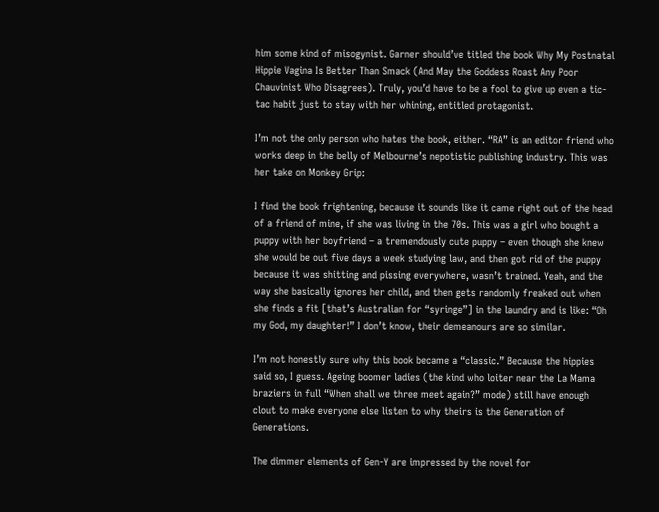him some kind of misogynist. Garner should’ve titled the book Why My Postnatal Hippie Vagina Is Better Than Smack (And May the Goddess Roast Any Poor Chauvinist Who Disagrees). Truly, you’d have to be a fool to give up even a tic-tac habit just to stay with her whining, entitled protagonist.

I’m not the only person who hates the book, either. “RA” is an editor friend who works deep in the belly of Melbourne’s nepotistic publishing industry. This was her take on Monkey Grip:

I find the book frightening, because it sounds like it came right out of the head of a friend of mine, if she was living in the 70s. This was a girl who bought a puppy with her boyfriend – a tremendously cute puppy – even though she knew she would be out five days a week studying law, and then got rid of the puppy because it was shitting and pissing everywhere, wasn’t trained. Yeah, and the way she basically ignores her child, and then gets randomly freaked out when she finds a fit [that’s Australian for “syringe”] in the laundry and is like: “Oh my God, my daughter!” I don’t know, their demeanours are so similar.

I’m not honestly sure why this book became a “classic.” Because the hippies said so, I guess. Ageing boomer ladies (the kind who loiter near the La Mama braziers in full “When shall we three meet again?” mode) still have enough clout to make everyone else listen to why theirs is the Generation of Generations.

The dimmer elements of Gen-Y are impressed by the novel for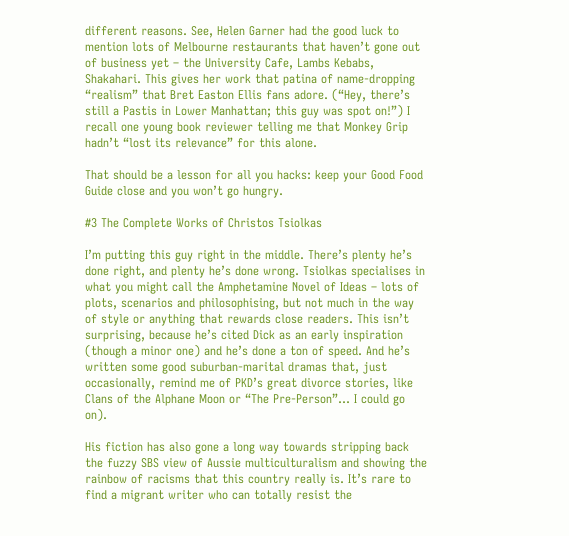different reasons. See, Helen Garner had the good luck to mention lots of Melbourne restaurants that haven’t gone out of business yet – the University Cafe, Lambs Kebabs, Shakahari. This gives her work that patina of name-dropping “realism” that Bret Easton Ellis fans adore. (“Hey, there’s still a Pastis in Lower Manhattan; this guy was spot on!”) I recall one young book reviewer telling me that Monkey Grip hadn’t “lost its relevance” for this alone.

That should be a lesson for all you hacks: keep your Good Food Guide close and you won’t go hungry.

#3 The Complete Works of Christos Tsiolkas

I’m putting this guy right in the middle. There’s plenty he’s done right, and plenty he’s done wrong. Tsiolkas specialises in what you might call the Amphetamine Novel of Ideas – lots of plots, scenarios and philosophising, but not much in the way of style or anything that rewards close readers. This isn’t surprising, because he’s cited Dick as an early inspiration (though a minor one) and he’s done a ton of speed. And he’s written some good suburban-marital dramas that, just occasionally, remind me of PKD’s great divorce stories, like Clans of the Alphane Moon or “The Pre-Person”… I could go on).

His fiction has also gone a long way towards stripping back the fuzzy SBS view of Aussie multiculturalism and showing the rainbow of racisms that this country really is. It’s rare to find a migrant writer who can totally resist the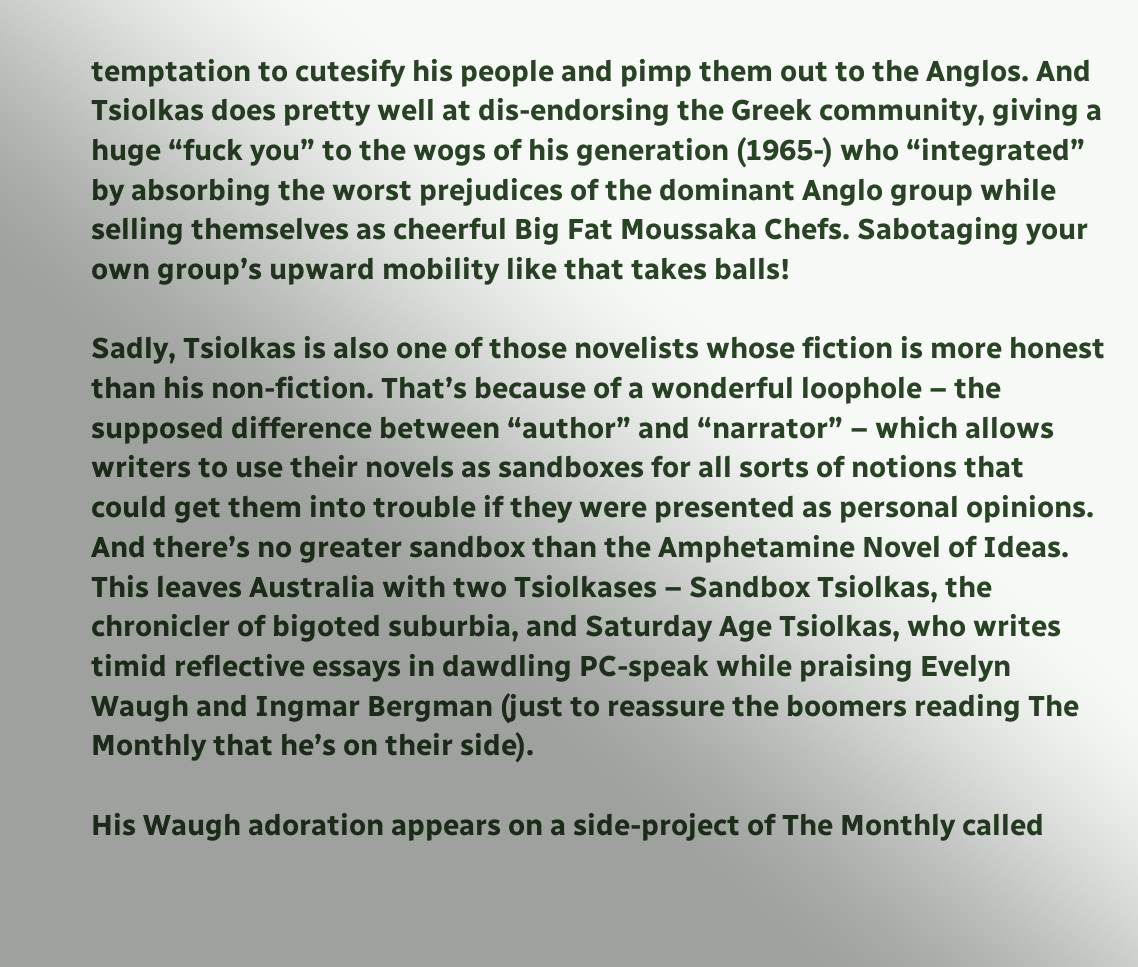temptation to cutesify his people and pimp them out to the Anglos. And Tsiolkas does pretty well at dis-endorsing the Greek community, giving a huge “fuck you” to the wogs of his generation (1965-) who “integrated” by absorbing the worst prejudices of the dominant Anglo group while selling themselves as cheerful Big Fat Moussaka Chefs. Sabotaging your own group’s upward mobility like that takes balls!

Sadly, Tsiolkas is also one of those novelists whose fiction is more honest than his non-fiction. That’s because of a wonderful loophole – the supposed difference between “author” and “narrator” – which allows writers to use their novels as sandboxes for all sorts of notions that could get them into trouble if they were presented as personal opinions. And there’s no greater sandbox than the Amphetamine Novel of Ideas. This leaves Australia with two Tsiolkases – Sandbox Tsiolkas, the chronicler of bigoted suburbia, and Saturday Age Tsiolkas, who writes timid reflective essays in dawdling PC-speak while praising Evelyn Waugh and Ingmar Bergman (just to reassure the boomers reading The Monthly that he’s on their side).

His Waugh adoration appears on a side-project of The Monthly called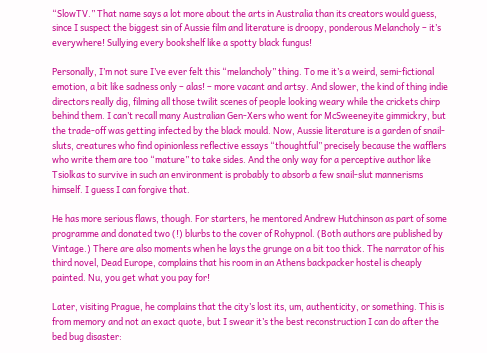“SlowTV.” That name says a lot more about the arts in Australia than its creators would guess, since I suspect the biggest sin of Aussie film and literature is droopy, ponderous Melancholy – it’s everywhere! Sullying every bookshelf like a spotty black fungus!

Personally, I’m not sure I’ve ever felt this “melancholy” thing. To me it’s a weird, semi-fictional emotion, a bit like sadness only – alas! – more vacant and artsy. And slower, the kind of thing indie directors really dig, filming all those twilit scenes of people looking weary while the crickets chirp behind them. I can’t recall many Australian Gen-Xers who went for McSweeneyite gimmickry, but the trade-off was getting infected by the black mould. Now, Aussie literature is a garden of snail-sluts, creatures who find opinionless reflective essays “thoughtful” precisely because the wafflers who write them are too “mature” to take sides. And the only way for a perceptive author like Tsiolkas to survive in such an environment is probably to absorb a few snail-slut mannerisms himself. I guess I can forgive that.

He has more serious flaws, though. For starters, he mentored Andrew Hutchinson as part of some programme and donated two (!) blurbs to the cover of Rohypnol. (Both authors are published by Vintage.) There are also moments when he lays the grunge on a bit too thick. The narrator of his third novel, Dead Europe, complains that his room in an Athens backpacker hostel is cheaply painted. Nu, you get what you pay for!

Later, visiting Prague, he complains that the city’s lost its, um, authenticity, or something. This is from memory and not an exact quote, but I swear it’s the best reconstruction I can do after the bed bug disaster: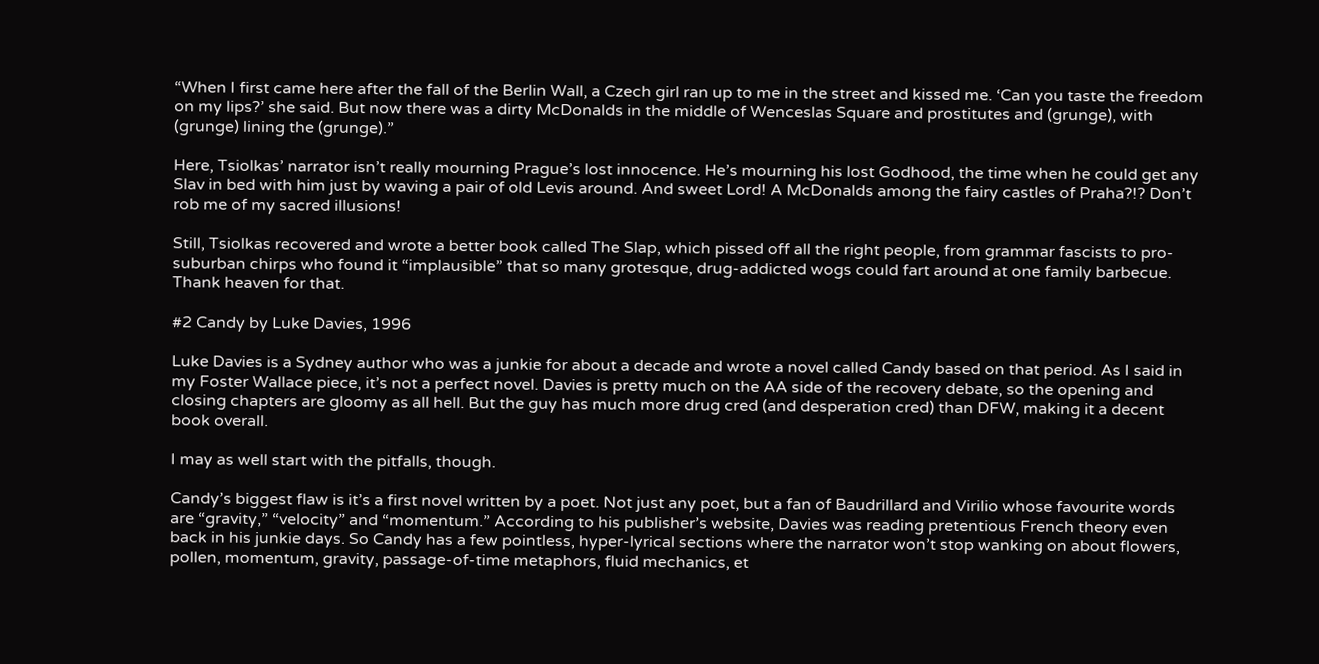“When I first came here after the fall of the Berlin Wall, a Czech girl ran up to me in the street and kissed me. ‘Can you taste the freedom on my lips?’ she said. But now there was a dirty McDonalds in the middle of Wenceslas Square and prostitutes and (grunge), with (grunge) lining the (grunge).”

Here, Tsiolkas’ narrator isn’t really mourning Prague’s lost innocence. He’s mourning his lost Godhood, the time when he could get any Slav in bed with him just by waving a pair of old Levis around. And sweet Lord! A McDonalds among the fairy castles of Praha?!? Don’t rob me of my sacred illusions!

Still, Tsiolkas recovered and wrote a better book called The Slap, which pissed off all the right people, from grammar fascists to pro-suburban chirps who found it “implausible” that so many grotesque, drug-addicted wogs could fart around at one family barbecue. Thank heaven for that.

#2 Candy by Luke Davies, 1996

Luke Davies is a Sydney author who was a junkie for about a decade and wrote a novel called Candy based on that period. As I said in my Foster Wallace piece, it’s not a perfect novel. Davies is pretty much on the AA side of the recovery debate, so the opening and closing chapters are gloomy as all hell. But the guy has much more drug cred (and desperation cred) than DFW, making it a decent book overall.

I may as well start with the pitfalls, though.

Candy’s biggest flaw is it’s a first novel written by a poet. Not just any poet, but a fan of Baudrillard and Virilio whose favourite words are “gravity,” “velocity” and “momentum.” According to his publisher’s website, Davies was reading pretentious French theory even back in his junkie days. So Candy has a few pointless, hyper-lyrical sections where the narrator won’t stop wanking on about flowers, pollen, momentum, gravity, passage-of-time metaphors, fluid mechanics, et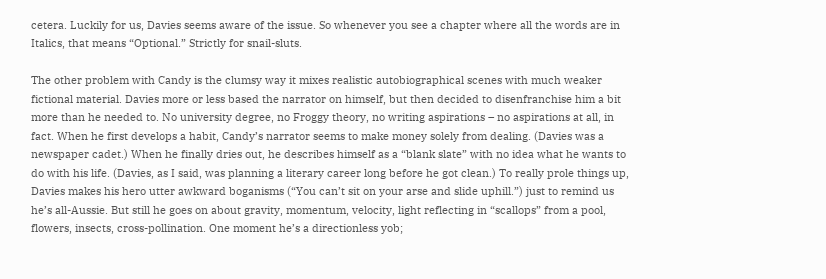cetera. Luckily for us, Davies seems aware of the issue. So whenever you see a chapter where all the words are in Italics, that means “Optional.” Strictly for snail-sluts.

The other problem with Candy is the clumsy way it mixes realistic autobiographical scenes with much weaker fictional material. Davies more or less based the narrator on himself, but then decided to disenfranchise him a bit more than he needed to. No university degree, no Froggy theory, no writing aspirations – no aspirations at all, in fact. When he first develops a habit, Candy’s narrator seems to make money solely from dealing. (Davies was a newspaper cadet.) When he finally dries out, he describes himself as a “blank slate” with no idea what he wants to do with his life. (Davies, as I said, was planning a literary career long before he got clean.) To really prole things up, Davies makes his hero utter awkward boganisms (“You can’t sit on your arse and slide uphill.”) just to remind us he’s all-Aussie. But still he goes on about gravity, momentum, velocity, light reflecting in “scallops” from a pool, flowers, insects, cross-pollination. One moment he’s a directionless yob;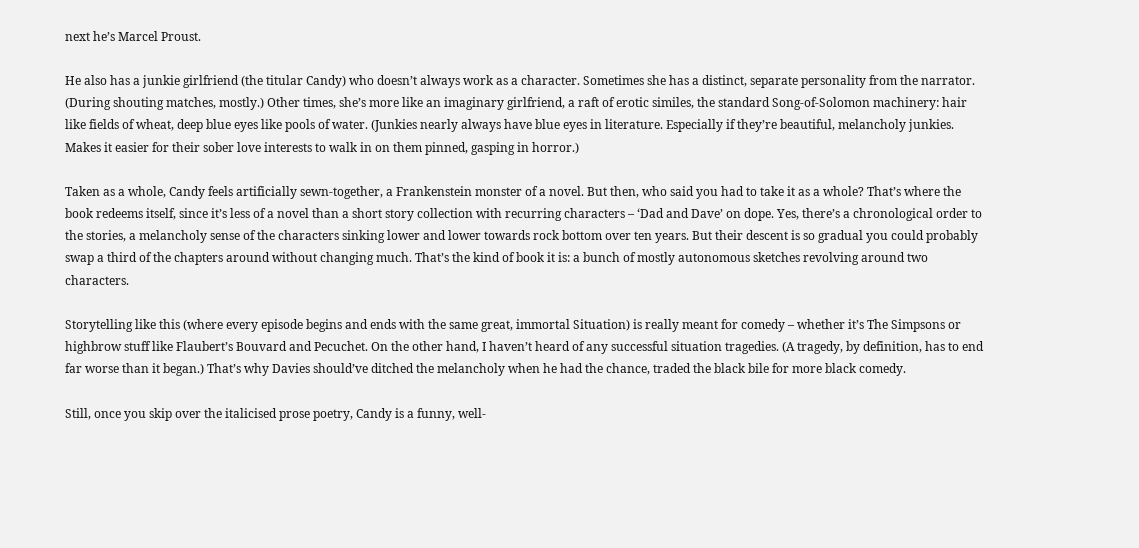next he’s Marcel Proust.

He also has a junkie girlfriend (the titular Candy) who doesn’t always work as a character. Sometimes she has a distinct, separate personality from the narrator. (During shouting matches, mostly.) Other times, she’s more like an imaginary girlfriend, a raft of erotic similes, the standard Song-of-Solomon machinery: hair like fields of wheat, deep blue eyes like pools of water. (Junkies nearly always have blue eyes in literature. Especially if they’re beautiful, melancholy junkies. Makes it easier for their sober love interests to walk in on them pinned, gasping in horror.)

Taken as a whole, Candy feels artificially sewn-together, a Frankenstein monster of a novel. But then, who said you had to take it as a whole? That’s where the book redeems itself, since it’s less of a novel than a short story collection with recurring characters – ‘Dad and Dave’ on dope. Yes, there’s a chronological order to the stories, a melancholy sense of the characters sinking lower and lower towards rock bottom over ten years. But their descent is so gradual you could probably swap a third of the chapters around without changing much. That’s the kind of book it is: a bunch of mostly autonomous sketches revolving around two characters.

Storytelling like this (where every episode begins and ends with the same great, immortal Situation) is really meant for comedy – whether it’s The Simpsons or highbrow stuff like Flaubert’s Bouvard and Pecuchet. On the other hand, I haven’t heard of any successful situation tragedies. (A tragedy, by definition, has to end far worse than it began.) That’s why Davies should’ve ditched the melancholy when he had the chance, traded the black bile for more black comedy.

Still, once you skip over the italicised prose poetry, Candy is a funny, well-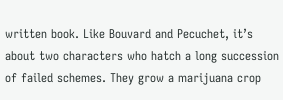written book. Like Bouvard and Pecuchet, it’s about two characters who hatch a long succession of failed schemes. They grow a marijuana crop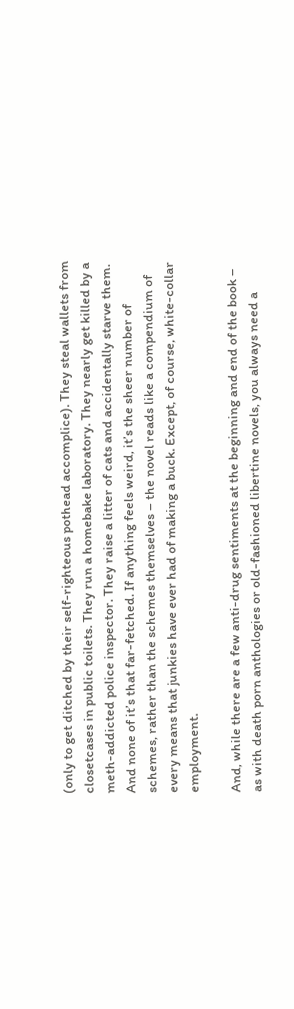(only to get ditched by their self-righteous pothead accomplice). They steal wallets from closetcases in public toilets. They run a homebake laboratory. They nearly get killed by a meth-addicted police inspector. They raise a litter of cats and accidentally starve them. And none of it’s that far-fetched. If anything feels weird, it’s the sheer number of schemes, rather than the schemes themselves – the novel reads like a compendium of every means that junkies have ever had of making a buck. Except, of course, white-collar employment.

And, while there are a few anti-drug sentiments at the beginning and end of the book – as with death porn anthologies or old-fashioned libertine novels, you always need a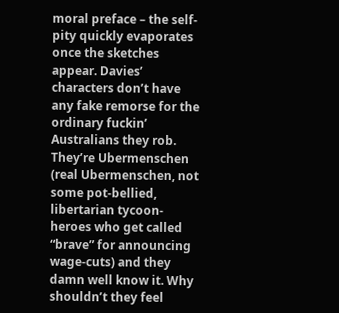moral preface – the self-pity quickly evaporates once the sketches appear. Davies’ characters don’t have any fake remorse for the ordinary fuckin’ Australians they rob. They’re Ubermenschen (real Ubermenschen, not some pot-bellied, libertarian tycoon-heroes who get called “brave” for announcing wage-cuts) and they damn well know it. Why shouldn’t they feel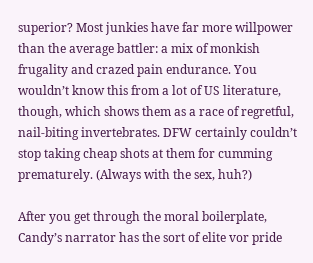superior? Most junkies have far more willpower than the average battler: a mix of monkish frugality and crazed pain endurance. You wouldn’t know this from a lot of US literature, though, which shows them as a race of regretful, nail-biting invertebrates. DFW certainly couldn’t stop taking cheap shots at them for cumming prematurely. (Always with the sex, huh?)

After you get through the moral boilerplate, Candy’s narrator has the sort of elite vor pride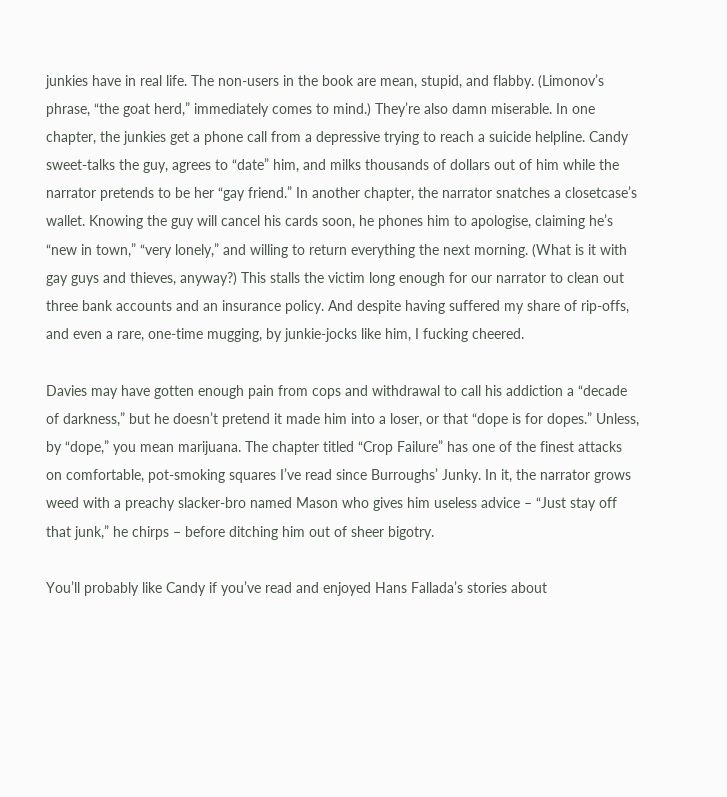junkies have in real life. The non-users in the book are mean, stupid, and flabby. (Limonov’s phrase, “the goat herd,” immediately comes to mind.) They’re also damn miserable. In one chapter, the junkies get a phone call from a depressive trying to reach a suicide helpline. Candy sweet-talks the guy, agrees to “date” him, and milks thousands of dollars out of him while the narrator pretends to be her “gay friend.” In another chapter, the narrator snatches a closetcase’s wallet. Knowing the guy will cancel his cards soon, he phones him to apologise, claiming he’s “new in town,” “very lonely,” and willing to return everything the next morning. (What is it with gay guys and thieves, anyway?) This stalls the victim long enough for our narrator to clean out three bank accounts and an insurance policy. And despite having suffered my share of rip-offs, and even a rare, one-time mugging, by junkie-jocks like him, I fucking cheered.

Davies may have gotten enough pain from cops and withdrawal to call his addiction a “decade of darkness,” but he doesn’t pretend it made him into a loser, or that “dope is for dopes.” Unless, by “dope,” you mean marijuana. The chapter titled “Crop Failure” has one of the finest attacks on comfortable, pot-smoking squares I’ve read since Burroughs’ Junky. In it, the narrator grows weed with a preachy slacker-bro named Mason who gives him useless advice – “Just stay off that junk,” he chirps – before ditching him out of sheer bigotry.

You’ll probably like Candy if you’ve read and enjoyed Hans Fallada’s stories about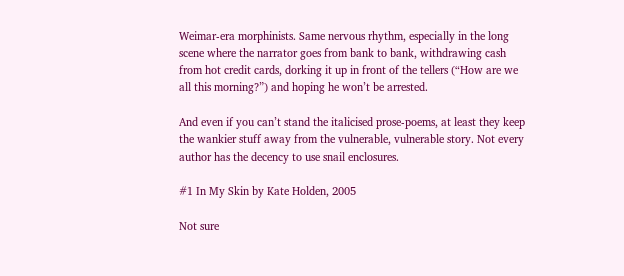Weimar-era morphinists. Same nervous rhythm, especially in the long scene where the narrator goes from bank to bank, withdrawing cash from hot credit cards, dorking it up in front of the tellers (“How are we all this morning?”) and hoping he won’t be arrested.

And even if you can’t stand the italicised prose-poems, at least they keep the wankier stuff away from the vulnerable, vulnerable story. Not every author has the decency to use snail enclosures.

#1 In My Skin by Kate Holden, 2005

Not sure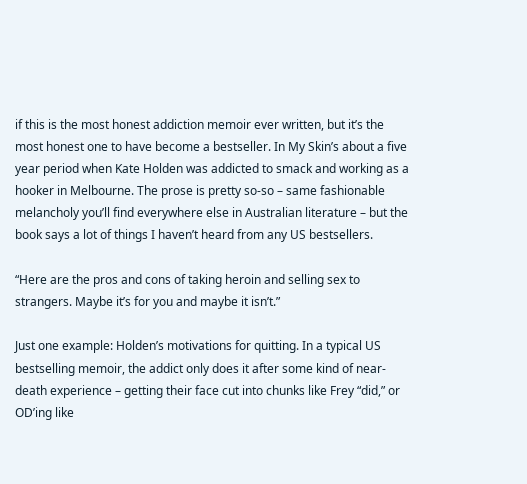if this is the most honest addiction memoir ever written, but it’s the most honest one to have become a bestseller. In My Skin’s about a five year period when Kate Holden was addicted to smack and working as a hooker in Melbourne. The prose is pretty so-so – same fashionable melancholy you’ll find everywhere else in Australian literature – but the book says a lot of things I haven’t heard from any US bestsellers.

“Here are the pros and cons of taking heroin and selling sex to strangers. Maybe it’s for you and maybe it isn’t.”

Just one example: Holden’s motivations for quitting. In a typical US bestselling memoir, the addict only does it after some kind of near-death experience – getting their face cut into chunks like Frey “did,” or OD’ing like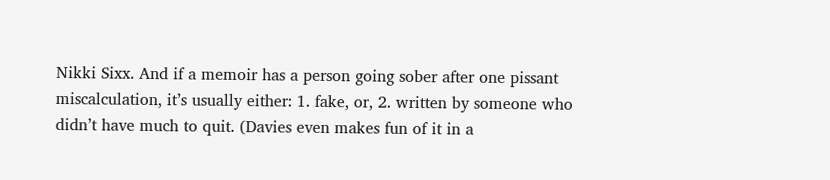Nikki Sixx. And if a memoir has a person going sober after one pissant miscalculation, it’s usually either: 1. fake, or, 2. written by someone who didn’t have much to quit. (Davies even makes fun of it in a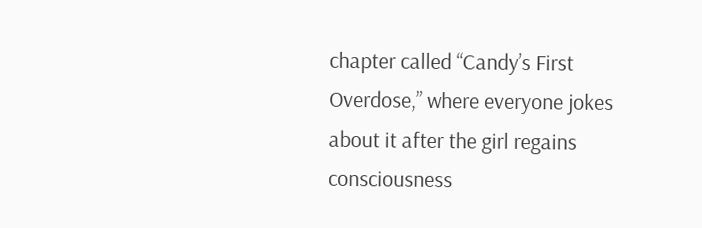chapter called “Candy’s First Overdose,” where everyone jokes about it after the girl regains consciousness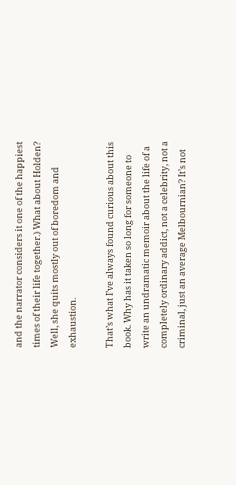and the narrator considers it one of the happiest times of their life together.) What about Holden? Well, she quits mostly out of boredom and exhaustion.

That’s what I’ve always found curious about this book. Why has it taken so long for someone to write an undramatic memoir about the life of a completely ordinary addict, not a celebrity, not a criminal, just an average Melbournian? It’s not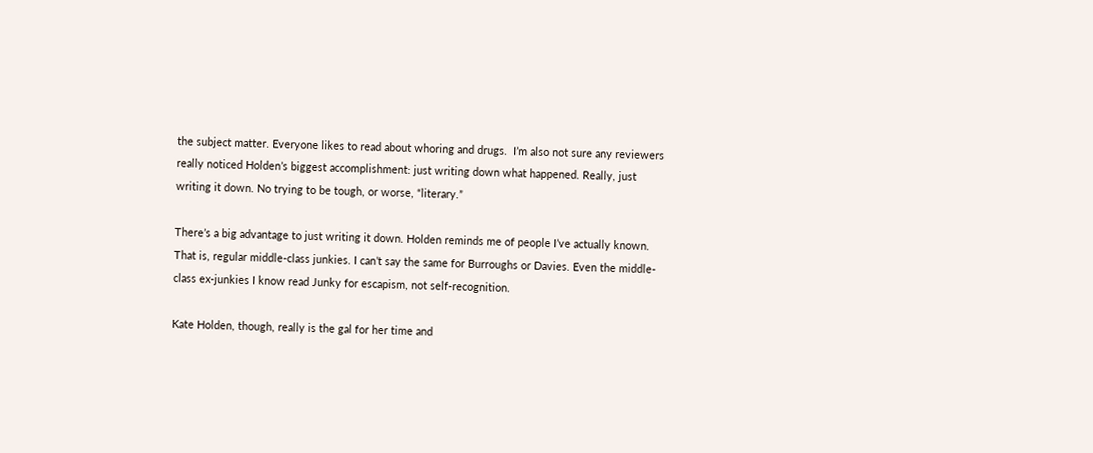the subject matter. Everyone likes to read about whoring and drugs.  I’m also not sure any reviewers really noticed Holden’s biggest accomplishment: just writing down what happened. Really, just writing it down. No trying to be tough, or worse, “literary.”

There’s a big advantage to just writing it down. Holden reminds me of people I’ve actually known. That is, regular middle-class junkies. I can’t say the same for Burroughs or Davies. Even the middle-class ex-junkies I know read Junky for escapism, not self-recognition.

Kate Holden, though, really is the gal for her time and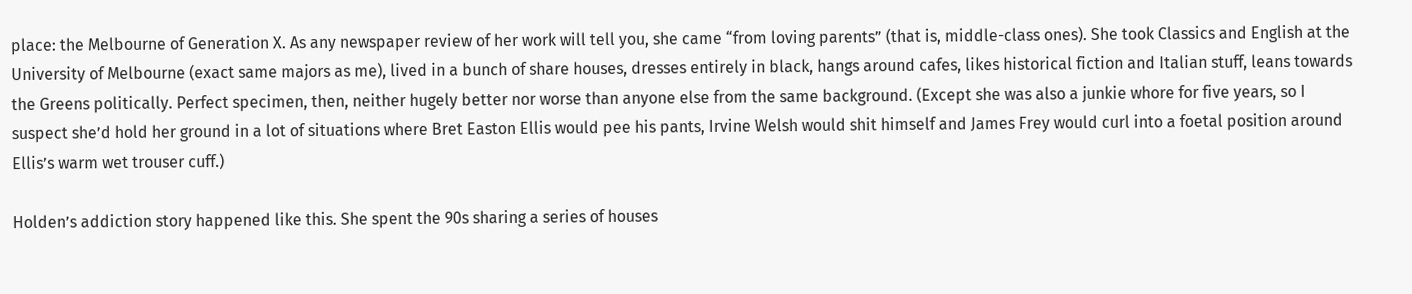place: the Melbourne of Generation X. As any newspaper review of her work will tell you, she came “from loving parents” (that is, middle-class ones). She took Classics and English at the University of Melbourne (exact same majors as me), lived in a bunch of share houses, dresses entirely in black, hangs around cafes, likes historical fiction and Italian stuff, leans towards the Greens politically. Perfect specimen, then, neither hugely better nor worse than anyone else from the same background. (Except she was also a junkie whore for five years, so I suspect she’d hold her ground in a lot of situations where Bret Easton Ellis would pee his pants, Irvine Welsh would shit himself and James Frey would curl into a foetal position around Ellis’s warm wet trouser cuff.)

Holden’s addiction story happened like this. She spent the 90s sharing a series of houses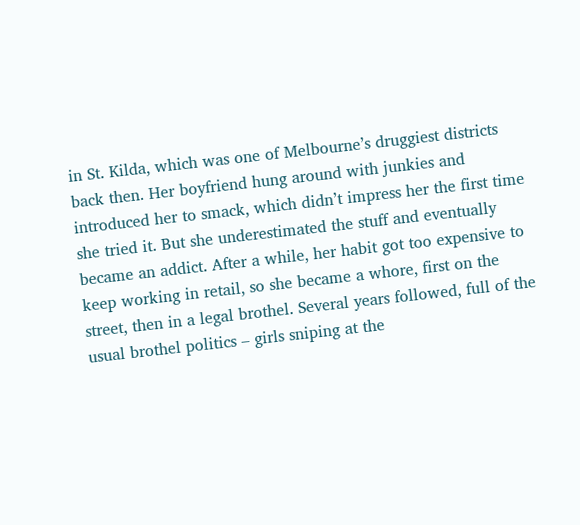in St. Kilda, which was one of Melbourne’s druggiest districts back then. Her boyfriend hung around with junkies and introduced her to smack, which didn’t impress her the first time she tried it. But she underestimated the stuff and eventually became an addict. After a while, her habit got too expensive to keep working in retail, so she became a whore, first on the street, then in a legal brothel. Several years followed, full of the usual brothel politics – girls sniping at the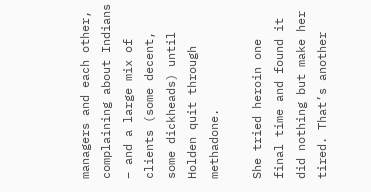managers and each other, complaining about Indians – and a large mix of clients (some decent, some dickheads) until Holden quit through methadone.

She tried heroin one final time and found it did nothing but make her tired. That’s another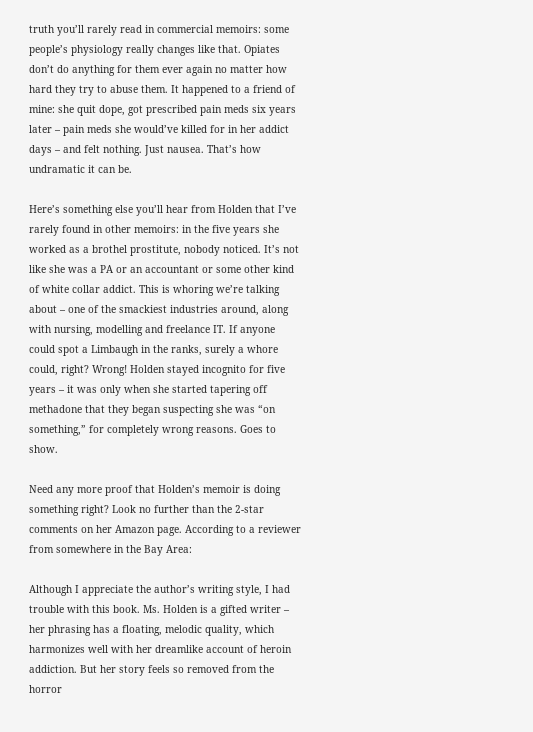truth you’ll rarely read in commercial memoirs: some people’s physiology really changes like that. Opiates don’t do anything for them ever again no matter how hard they try to abuse them. It happened to a friend of mine: she quit dope, got prescribed pain meds six years later – pain meds she would’ve killed for in her addict days – and felt nothing. Just nausea. That’s how undramatic it can be.

Here’s something else you’ll hear from Holden that I’ve rarely found in other memoirs: in the five years she worked as a brothel prostitute, nobody noticed. It’s not like she was a PA or an accountant or some other kind of white collar addict. This is whoring we’re talking about – one of the smackiest industries around, along with nursing, modelling and freelance IT. If anyone could spot a Limbaugh in the ranks, surely a whore could, right? Wrong! Holden stayed incognito for five years – it was only when she started tapering off methadone that they began suspecting she was “on something,” for completely wrong reasons. Goes to show.

Need any more proof that Holden’s memoir is doing something right? Look no further than the 2-star comments on her Amazon page. According to a reviewer from somewhere in the Bay Area:

Although I appreciate the author’s writing style, I had trouble with this book. Ms. Holden is a gifted writer – her phrasing has a floating, melodic quality, which harmonizes well with her dreamlike account of heroin addiction. But her story feels so removed from the horror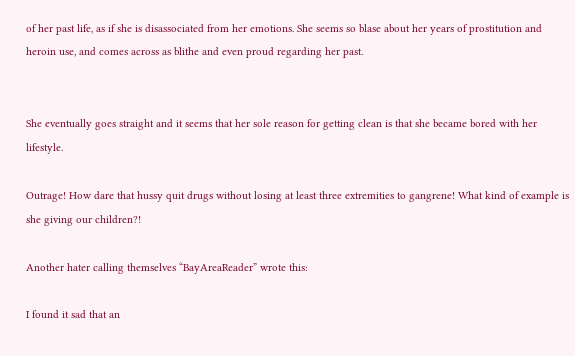of her past life, as if she is disassociated from her emotions. She seems so blase about her years of prostitution and heroin use, and comes across as blithe and even proud regarding her past.


She eventually goes straight and it seems that her sole reason for getting clean is that she became bored with her lifestyle.

Outrage! How dare that hussy quit drugs without losing at least three extremities to gangrene! What kind of example is she giving our children?!

Another hater calling themselves “BayAreaReader” wrote this:

I found it sad that an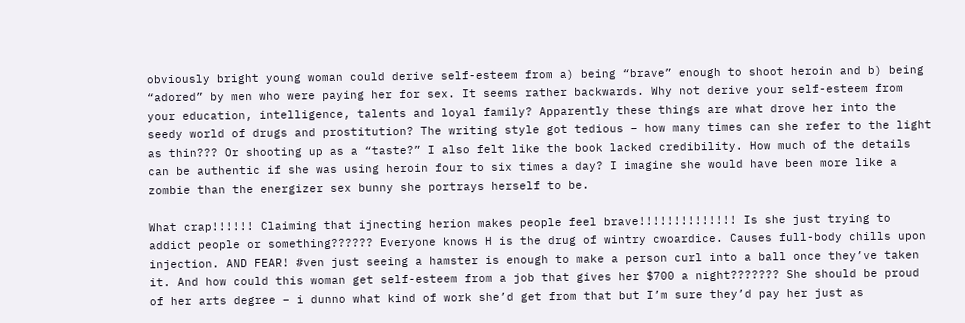obviously bright young woman could derive self-esteem from a) being “brave” enough to shoot heroin and b) being “adored” by men who were paying her for sex. It seems rather backwards. Why not derive your self-esteem from your education, intelligence, talents and loyal family? Apparently these things are what drove her into the seedy world of drugs and prostitution? The writing style got tedious – how many times can she refer to the light as thin??? Or shooting up as a “taste?” I also felt like the book lacked credibility. How much of the details can be authentic if she was using heroin four to six times a day? I imagine she would have been more like a zombie than the energizer sex bunny she portrays herself to be.

What crap!!!!!! Claiming that ijnecting herion makes people feel brave!!!!!!!!!!!!!! Is she just trying to addict people or something?????? Everyone knows H is the drug of wintry cwoardice. Causes full-body chills upon injection. AND FEAR! #ven just seeing a hamster is enough to make a person curl into a ball once they’ve taken it. And how could this woman get self-esteem from a job that gives her $700 a night??????? She should be proud of her arts degree – i dunno what kind of work she’d get from that but I’m sure they’d pay her just as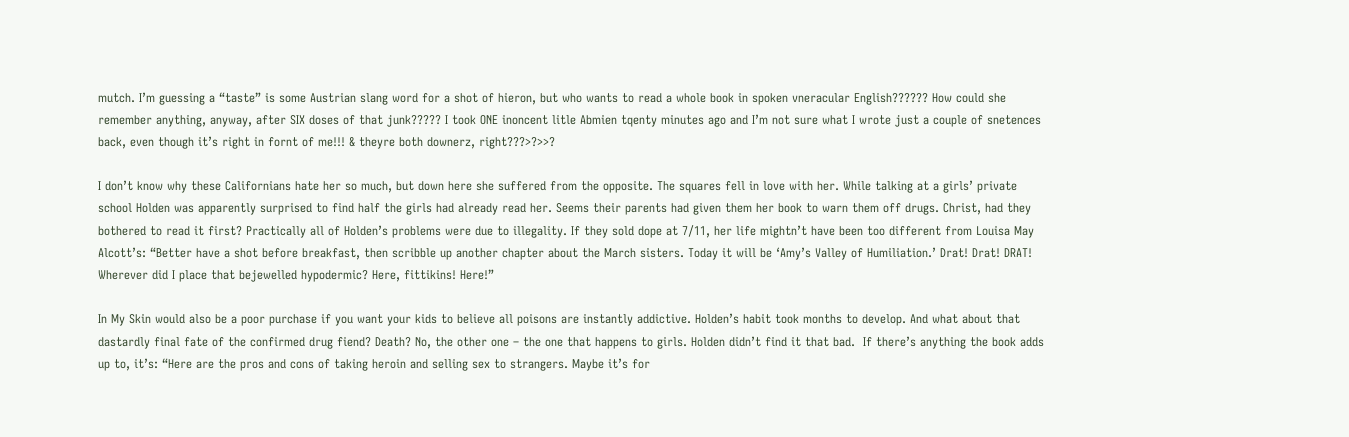mutch. I’m guessing a “taste” is some Austrian slang word for a shot of hieron, but who wants to read a whole book in spoken vneracular English?????? How could she remember anything, anyway, after SIX doses of that junk????? I took ONE inoncent litle Abmien tqenty minutes ago and I’m not sure what I wrote just a couple of snetences back, even though it’s right in fornt of me!!! & theyre both downerz, right???>?>>?

I don’t know why these Californians hate her so much, but down here she suffered from the opposite. The squares fell in love with her. While talking at a girls’ private school Holden was apparently surprised to find half the girls had already read her. Seems their parents had given them her book to warn them off drugs. Christ, had they bothered to read it first? Practically all of Holden’s problems were due to illegality. If they sold dope at 7/11, her life mightn’t have been too different from Louisa May Alcott’s: “Better have a shot before breakfast, then scribble up another chapter about the March sisters. Today it will be ‘Amy’s Valley of Humiliation.’ Drat! Drat! DRAT! Wherever did I place that bejewelled hypodermic? Here, fittikins! Here!”

In My Skin would also be a poor purchase if you want your kids to believe all poisons are instantly addictive. Holden’s habit took months to develop. And what about that dastardly final fate of the confirmed drug fiend? Death? No, the other one – the one that happens to girls. Holden didn’t find it that bad.  If there’s anything the book adds up to, it’s: “Here are the pros and cons of taking heroin and selling sex to strangers. Maybe it’s for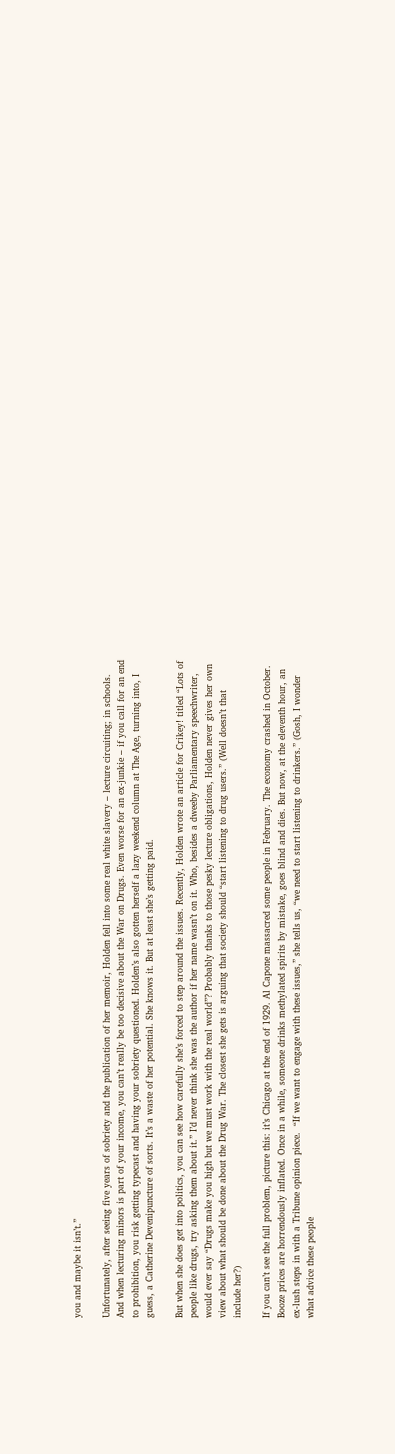you and maybe it isn’t.”

Unfortunately, after seeing five years of sobriety and the publication of her memoir, Holden fell into some real white slavery – lecture circuiting; in schools. And when lecturing minors is part of your income, you can’t really be too decisive about the War on Drugs. Even worse for an ex-junkie – if you call for an end to prohibition, you risk getting typecast and having your sobriety questioned. Holden’s also gotten herself a lazy weekend column at The Age, turning into, I guess, a Catherine Devenipuncture of sorts. It’s a waste of her potential. She knows it. But at least she’s getting paid.

But when she does get into politics, you can see how carefully she’s forced to step around the issues. Recently, Holden wrote an article for Crikey! titled “Lots of people like drugs, try asking them about it.” I’d never think she was the author if her name wasn’t on it. Who, besides a dweeby Parliamentary speechwriter, would ever say “Drugs make you high but we must work with the real world”? Probably thanks to those pesky lecture obligations, Holden never gives her own view about what should be done about the Drug War. The closest she gets is arguing that society should “start listening to drug users.” (Well doesn’t that include her?)

If you can’t see the full problem, picture this: it’s Chicago at the end of 1929. Al Capone massacred some people in February. The economy crashed in October. Booze prices are horrendously inflated. Once in a while, someone drinks methylated spirits by mistake, goes blind and dies. But now, at the eleventh hour, an ex-lush steps in with a Tribune opinion piece.  “If we want to engage with these issues,” she tells us, “we need to start listening to drinkers.” (Gosh, I wonder what advice these people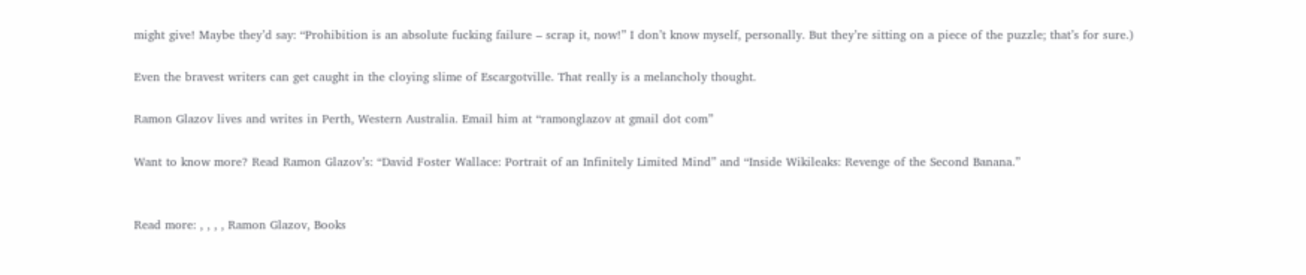might give! Maybe they’d say: “Prohibition is an absolute fucking failure – scrap it, now!” I don’t know myself, personally. But they’re sitting on a piece of the puzzle; that’s for sure.)

Even the bravest writers can get caught in the cloying slime of Escargotville. That really is a melancholy thought.

Ramon Glazov lives and writes in Perth, Western Australia. Email him at “ramonglazov at gmail dot com”

Want to know more? Read Ramon Glazov’s: “David Foster Wallace: Portrait of an Infinitely Limited Mind” and “Inside Wikileaks: Revenge of the Second Banana.”


Read more: , , , , Ramon Glazov, Books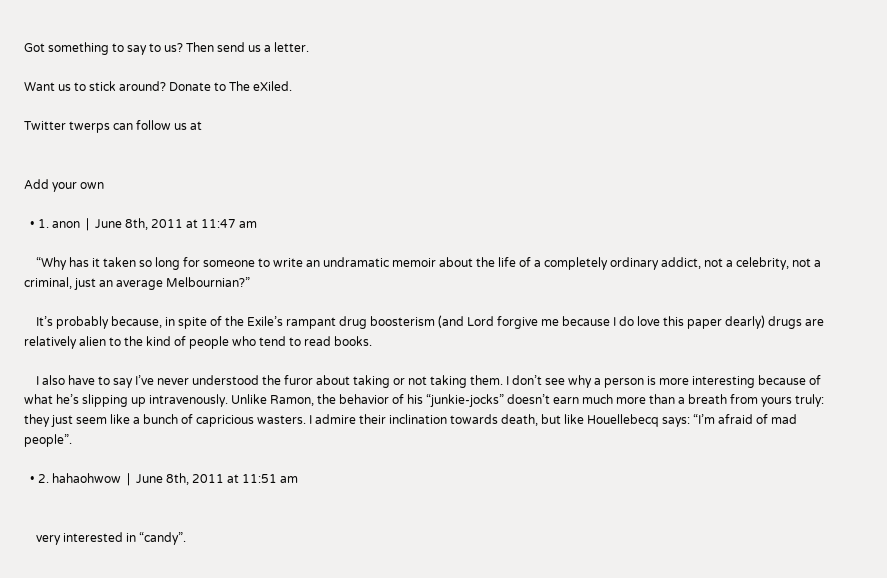Got something to say to us? Then send us a letter.

Want us to stick around? Donate to The eXiled.

Twitter twerps can follow us at


Add your own

  • 1. anon  |  June 8th, 2011 at 11:47 am

    “Why has it taken so long for someone to write an undramatic memoir about the life of a completely ordinary addict, not a celebrity, not a criminal, just an average Melbournian?”

    It’s probably because, in spite of the Exile’s rampant drug boosterism (and Lord forgive me because I do love this paper dearly) drugs are relatively alien to the kind of people who tend to read books.

    I also have to say I’ve never understood the furor about taking or not taking them. I don’t see why a person is more interesting because of what he’s slipping up intravenously. Unlike Ramon, the behavior of his “junkie-jocks” doesn’t earn much more than a breath from yours truly: they just seem like a bunch of capricious wasters. I admire their inclination towards death, but like Houellebecq says: “I’m afraid of mad people”.

  • 2. hahaohwow  |  June 8th, 2011 at 11:51 am


    very interested in “candy”.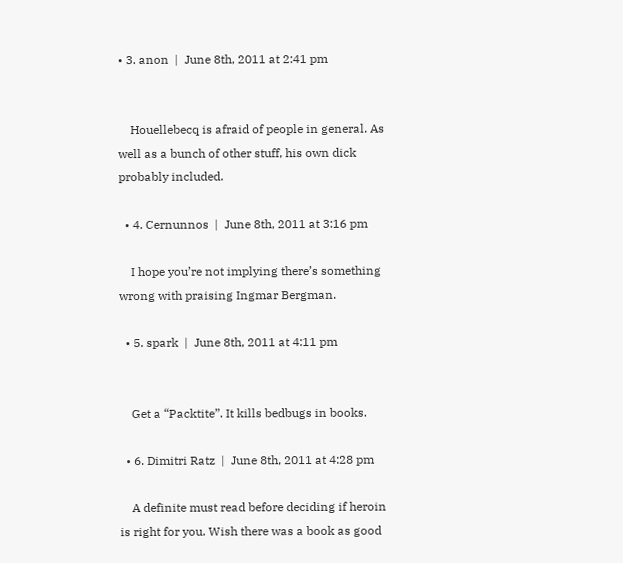• 3. anon  |  June 8th, 2011 at 2:41 pm


    Houellebecq is afraid of people in general. As well as a bunch of other stuff, his own dick probably included.

  • 4. Cernunnos  |  June 8th, 2011 at 3:16 pm

    I hope you’re not implying there’s something wrong with praising Ingmar Bergman.

  • 5. spark  |  June 8th, 2011 at 4:11 pm


    Get a “Packtite”. It kills bedbugs in books.

  • 6. Dimitri Ratz  |  June 8th, 2011 at 4:28 pm

    A definite must read before deciding if heroin is right for you. Wish there was a book as good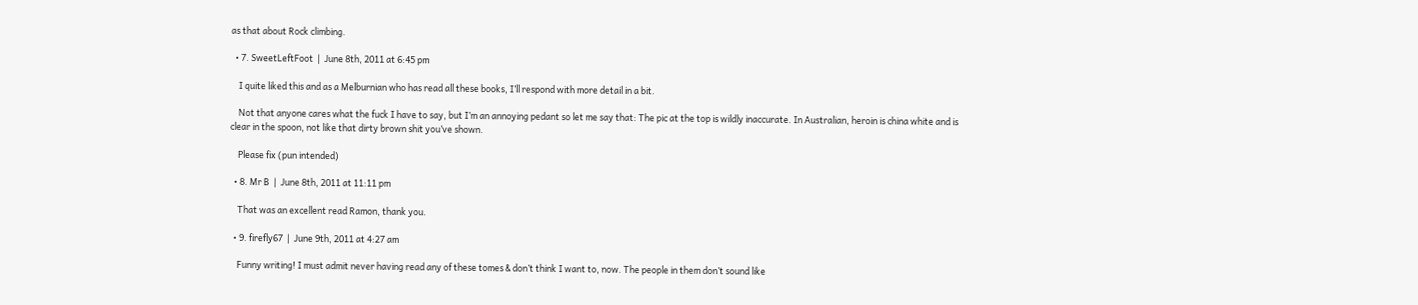as that about Rock climbing.

  • 7. SweetLeftFoot  |  June 8th, 2011 at 6:45 pm

    I quite liked this and as a Melburnian who has read all these books, I’ll respond with more detail in a bit.

    Not that anyone cares what the fuck I have to say, but I’m an annoying pedant so let me say that: The pic at the top is wildly inaccurate. In Australian, heroin is china white and is clear in the spoon, not like that dirty brown shit you’ve shown.

    Please fix (pun intended)

  • 8. Mr B  |  June 8th, 2011 at 11:11 pm

    That was an excellent read Ramon, thank you.

  • 9. firefly67  |  June 9th, 2011 at 4:27 am

    Funny writing! I must admit never having read any of these tomes & don’t think I want to, now. The people in them don’t sound like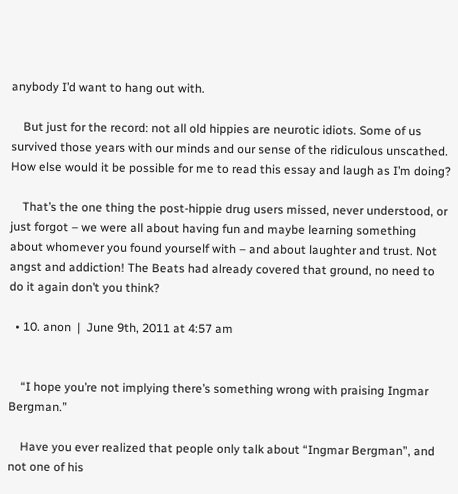anybody I’d want to hang out with.

    But just for the record: not all old hippies are neurotic idiots. Some of us survived those years with our minds and our sense of the ridiculous unscathed. How else would it be possible for me to read this essay and laugh as I’m doing?

    That’s the one thing the post-hippie drug users missed, never understood, or just forgot – we were all about having fun and maybe learning something about whomever you found yourself with – and about laughter and trust. Not angst and addiction! The Beats had already covered that ground, no need to do it again don’t you think?

  • 10. anon  |  June 9th, 2011 at 4:57 am


    “I hope you’re not implying there’s something wrong with praising Ingmar Bergman.”

    Have you ever realized that people only talk about “Ingmar Bergman”, and not one of his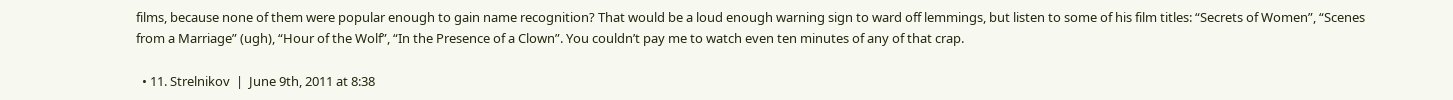films, because none of them were popular enough to gain name recognition? That would be a loud enough warning sign to ward off lemmings, but listen to some of his film titles: “Secrets of Women”, “Scenes from a Marriage” (ugh), “Hour of the Wolf”, “In the Presence of a Clown”. You couldn’t pay me to watch even ten minutes of any of that crap.

  • 11. Strelnikov  |  June 9th, 2011 at 8:38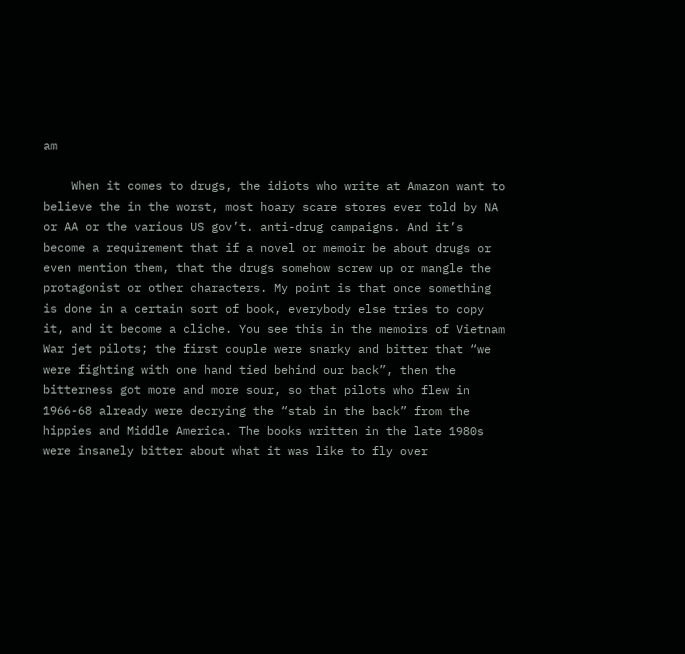am

    When it comes to drugs, the idiots who write at Amazon want to believe the in the worst, most hoary scare stores ever told by NA or AA or the various US gov’t. anti-drug campaigns. And it’s become a requirement that if a novel or memoir be about drugs or even mention them, that the drugs somehow screw up or mangle the protagonist or other characters. My point is that once something is done in a certain sort of book, everybody else tries to copy it, and it become a cliche. You see this in the memoirs of Vietnam War jet pilots; the first couple were snarky and bitter that “we were fighting with one hand tied behind our back”, then the bitterness got more and more sour, so that pilots who flew in 1966-68 already were decrying the “stab in the back” from the hippies and Middle America. The books written in the late 1980s were insanely bitter about what it was like to fly over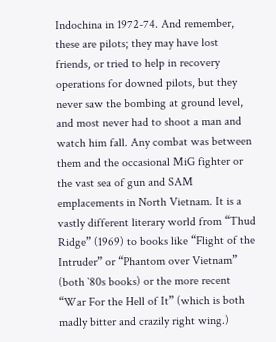Indochina in 1972-74. And remember, these are pilots; they may have lost friends, or tried to help in recovery operations for downed pilots, but they never saw the bombing at ground level, and most never had to shoot a man and watch him fall. Any combat was between them and the occasional MiG fighter or the vast sea of gun and SAM emplacements in North Vietnam. It is a vastly different literary world from “Thud Ridge” (1969) to books like “Flight of the Intruder” or “Phantom over Vietnam” (both `80s books) or the more recent “War For the Hell of It” (which is both madly bitter and crazily right wing.)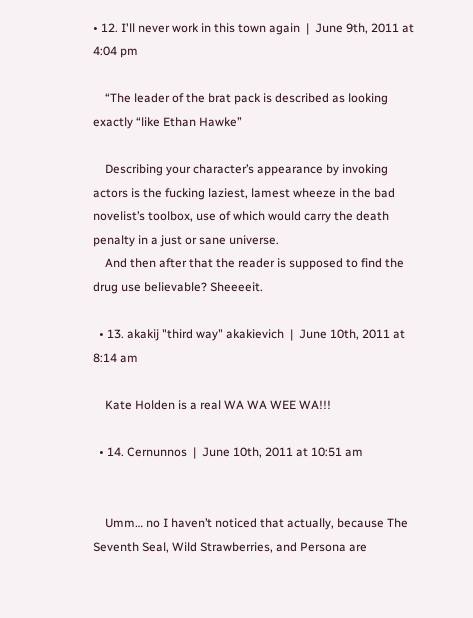• 12. I'll never work in this town again  |  June 9th, 2011 at 4:04 pm

    “The leader of the brat pack is described as looking exactly “like Ethan Hawke”

    Describing your character’s appearance by invoking actors is the fucking laziest, lamest wheeze in the bad novelist’s toolbox, use of which would carry the death penalty in a just or sane universe.
    And then after that the reader is supposed to find the drug use believable? Sheeeeit.

  • 13. akakij "third way" akakievich  |  June 10th, 2011 at 8:14 am

    Kate Holden is a real WA WA WEE WA!!!

  • 14. Cernunnos  |  June 10th, 2011 at 10:51 am


    Umm… no I haven’t noticed that actually, because The Seventh Seal, Wild Strawberries, and Persona are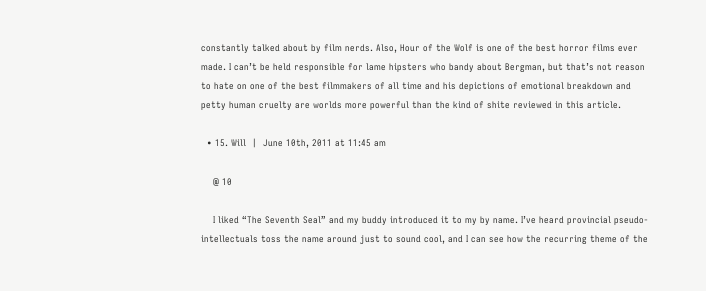constantly talked about by film nerds. Also, Hour of the Wolf is one of the best horror films ever made. I can’t be held responsible for lame hipsters who bandy about Bergman, but that’s not reason to hate on one of the best filmmakers of all time and his depictions of emotional breakdown and petty human cruelty are worlds more powerful than the kind of shite reviewed in this article.

  • 15. Will  |  June 10th, 2011 at 11:45 am

    @ 10

    I liked “The Seventh Seal” and my buddy introduced it to my by name. I’ve heard provincial pseudo-intellectuals toss the name around just to sound cool, and I can see how the recurring theme of the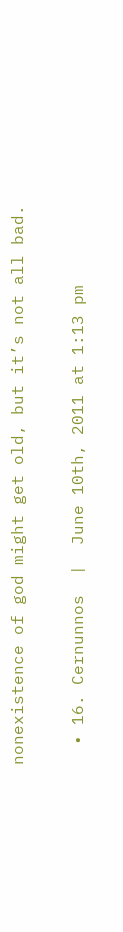nonexistence of god might get old, but it’s not all bad.

  • 16. Cernunnos  |  June 10th, 2011 at 1:13 pm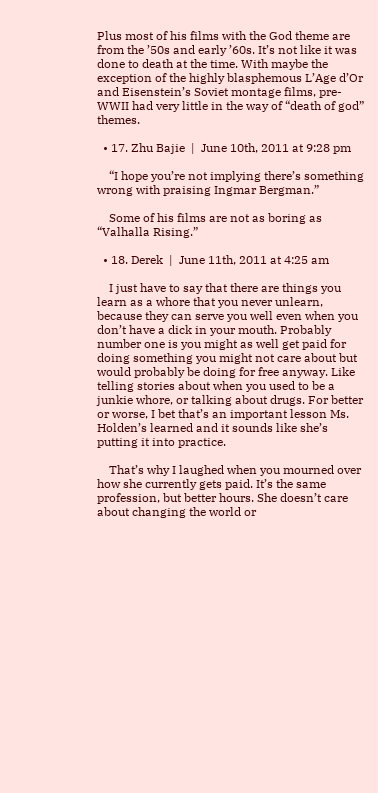Plus most of his films with the God theme are from the ’50s and early ’60s. It’s not like it was done to death at the time. With maybe the exception of the highly blasphemous L’Age d’Or and Eisenstein’s Soviet montage films, pre-WWII had very little in the way of “death of god” themes.

  • 17. Zhu Bajie  |  June 10th, 2011 at 9:28 pm

    “I hope you’re not implying there’s something wrong with praising Ingmar Bergman.”

    Some of his films are not as boring as “Valhalla Rising.”

  • 18. Derek  |  June 11th, 2011 at 4:25 am

    I just have to say that there are things you learn as a whore that you never unlearn, because they can serve you well even when you don’t have a dick in your mouth. Probably number one is you might as well get paid for doing something you might not care about but would probably be doing for free anyway. Like telling stories about when you used to be a junkie whore, or talking about drugs. For better or worse, I bet that’s an important lesson Ms. Holden’s learned and it sounds like she’s putting it into practice.

    That’s why I laughed when you mourned over how she currently gets paid. It’s the same profession, but better hours. She doesn’t care about changing the world or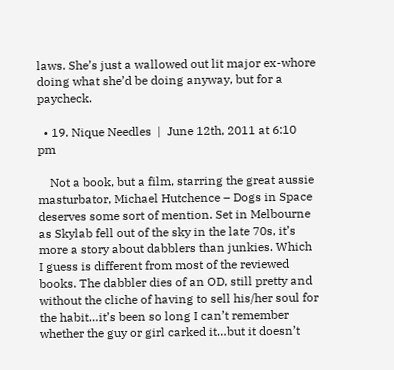laws. She’s just a wallowed out lit major ex-whore doing what she’d be doing anyway, but for a paycheck.

  • 19. Nique Needles  |  June 12th, 2011 at 6:10 pm

    Not a book, but a film, starring the great aussie masturbator, Michael Hutchence – Dogs in Space deserves some sort of mention. Set in Melbourne as Skylab fell out of the sky in the late 70s, it’s more a story about dabblers than junkies. Which I guess is different from most of the reviewed books. The dabbler dies of an OD, still pretty and without the cliche of having to sell his/her soul for the habit…it’s been so long I can’t remember whether the guy or girl carked it…but it doesn’t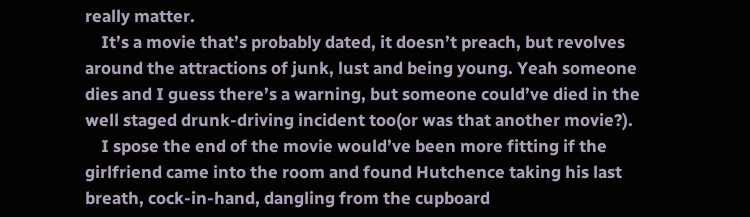really matter.
    It’s a movie that’s probably dated, it doesn’t preach, but revolves around the attractions of junk, lust and being young. Yeah someone dies and I guess there’s a warning, but someone could’ve died in the well staged drunk-driving incident too(or was that another movie?).
    I spose the end of the movie would’ve been more fitting if the girlfriend came into the room and found Hutchence taking his last breath, cock-in-hand, dangling from the cupboard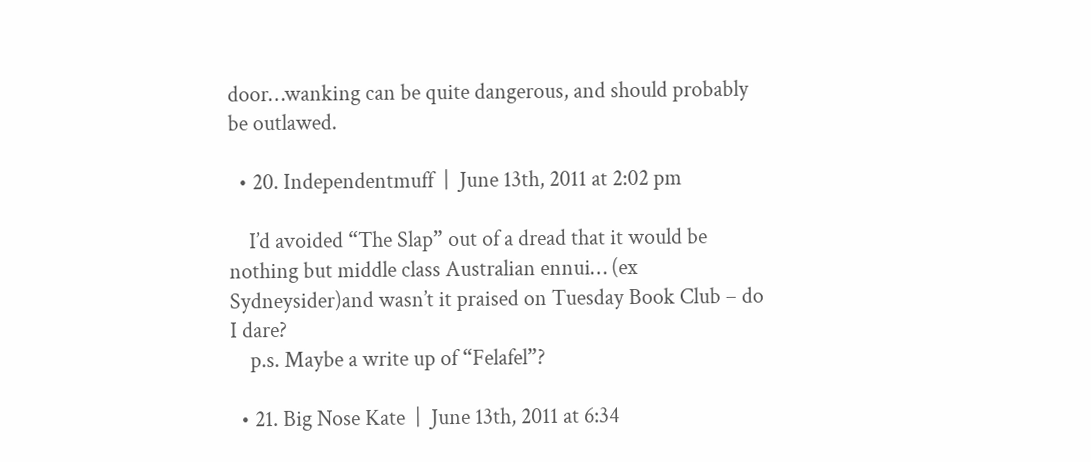door…wanking can be quite dangerous, and should probably be outlawed.

  • 20. Independentmuff  |  June 13th, 2011 at 2:02 pm

    I’d avoided “The Slap” out of a dread that it would be nothing but middle class Australian ennui… (ex Sydneysider)and wasn’t it praised on Tuesday Book Club – do I dare?
    p.s. Maybe a write up of “Felafel”?

  • 21. Big Nose Kate  |  June 13th, 2011 at 6:34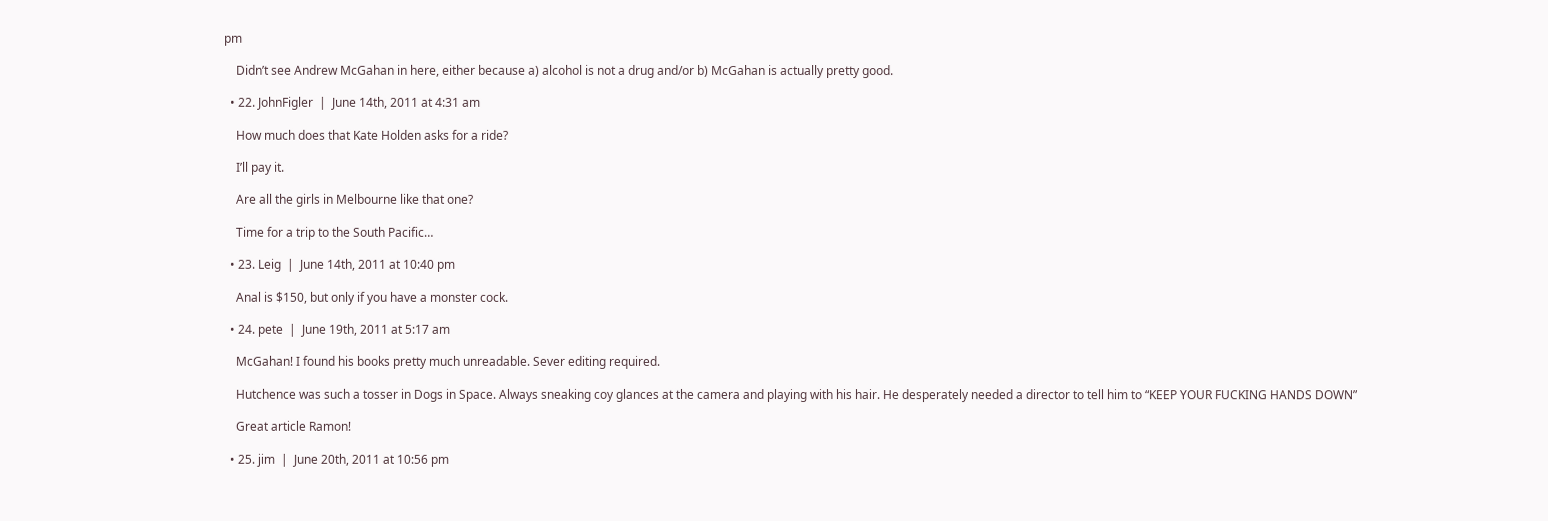pm

    Didn’t see Andrew McGahan in here, either because a) alcohol is not a drug and/or b) McGahan is actually pretty good.

  • 22. JohnFigler  |  June 14th, 2011 at 4:31 am

    How much does that Kate Holden asks for a ride?

    I’ll pay it.

    Are all the girls in Melbourne like that one?

    Time for a trip to the South Pacific…

  • 23. Leig  |  June 14th, 2011 at 10:40 pm

    Anal is $150, but only if you have a monster cock.

  • 24. pete  |  June 19th, 2011 at 5:17 am

    McGahan! I found his books pretty much unreadable. Sever editing required.

    Hutchence was such a tosser in Dogs in Space. Always sneaking coy glances at the camera and playing with his hair. He desperately needed a director to tell him to “KEEP YOUR FUCKING HANDS DOWN”

    Great article Ramon!

  • 25. jim  |  June 20th, 2011 at 10:56 pm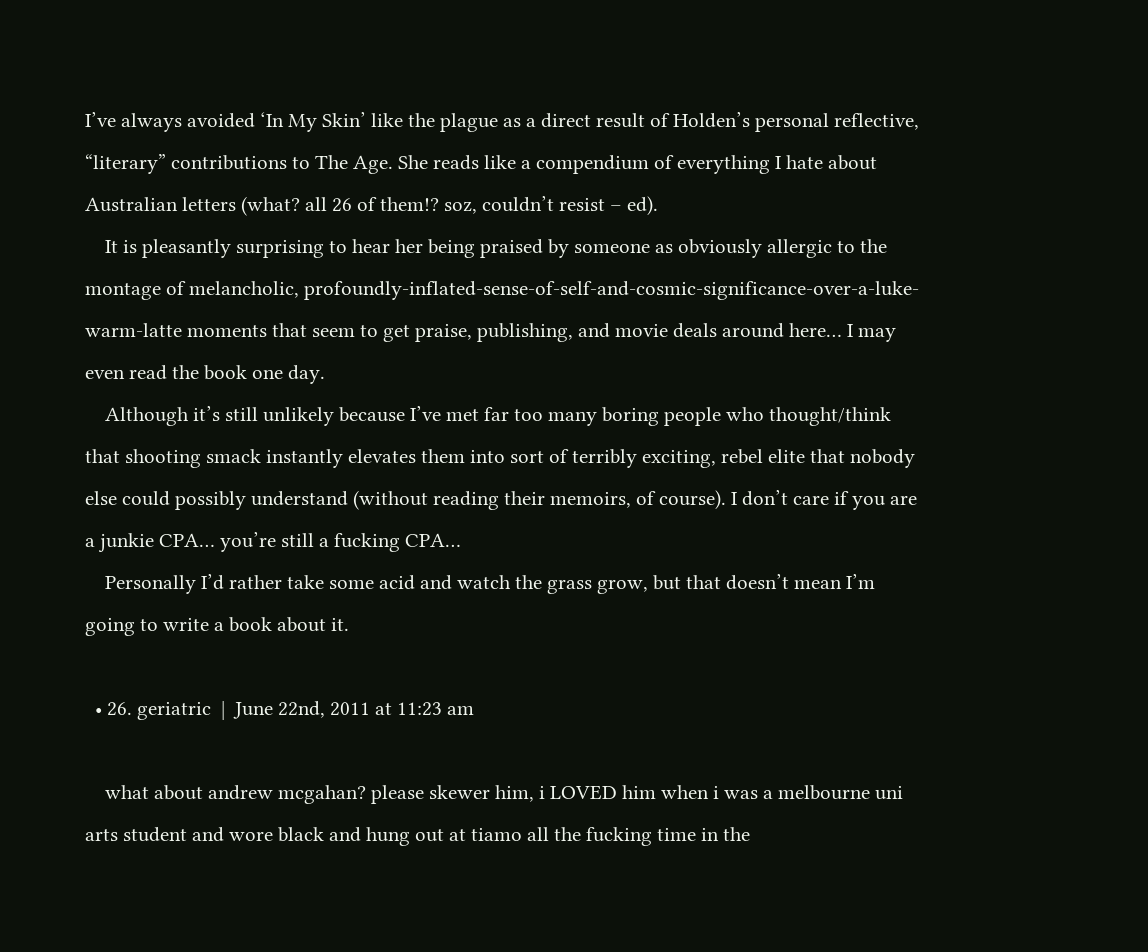I’ve always avoided ‘In My Skin’ like the plague as a direct result of Holden’s personal reflective, “literary” contributions to The Age. She reads like a compendium of everything I hate about Australian letters (what? all 26 of them!? soz, couldn’t resist – ed).
    It is pleasantly surprising to hear her being praised by someone as obviously allergic to the montage of melancholic, profoundly-inflated-sense-of-self-and-cosmic-significance-over-a-luke-warm-latte moments that seem to get praise, publishing, and movie deals around here… I may even read the book one day.
    Although it’s still unlikely because I’ve met far too many boring people who thought/think that shooting smack instantly elevates them into sort of terribly exciting, rebel elite that nobody else could possibly understand (without reading their memoirs, of course). I don’t care if you are a junkie CPA… you’re still a fucking CPA…
    Personally I’d rather take some acid and watch the grass grow, but that doesn’t mean I’m going to write a book about it.

  • 26. geriatric  |  June 22nd, 2011 at 11:23 am

    what about andrew mcgahan? please skewer him, i LOVED him when i was a melbourne uni arts student and wore black and hung out at tiamo all the fucking time in the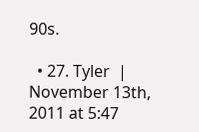90s.

  • 27. Tyler  |  November 13th, 2011 at 5:47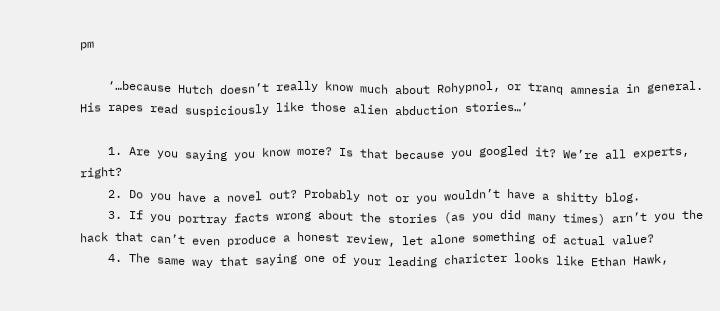pm

    ‘…because Hutch doesn’t really know much about Rohypnol, or tranq amnesia in general. His rapes read suspiciously like those alien abduction stories…’

    1. Are you saying you know more? Is that because you googled it? We’re all experts, right?
    2. Do you have a novel out? Probably not or you wouldn’t have a shitty blog.
    3. If you portray facts wrong about the stories (as you did many times) arn’t you the hack that can’t even produce a honest review, let alone something of actual value?
    4. The same way that saying one of your leading charicter looks like Ethan Hawk,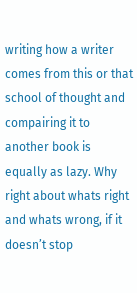writing how a writer comes from this or that school of thought and compairing it to another book is equally as lazy. Why right about whats right and whats wrong, if it doesn’t stop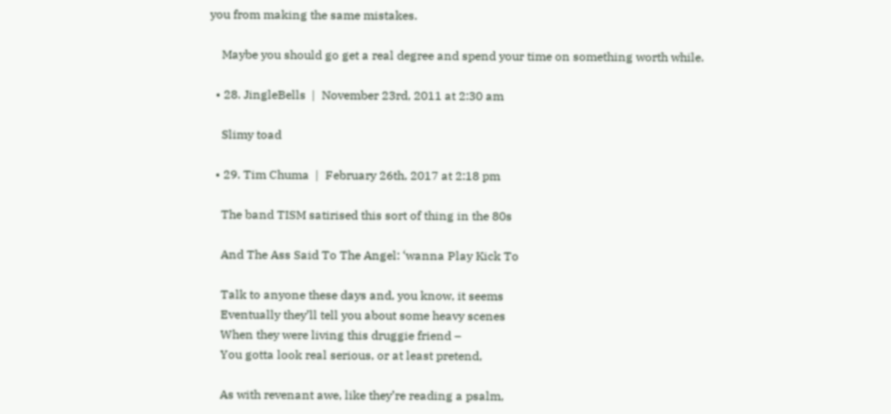you from making the same mistakes.

    Maybe you should go get a real degree and spend your time on something worth while.

  • 28. JingleBells  |  November 23rd, 2011 at 2:30 am

    Slimy toad

  • 29. Tim Chuma  |  February 26th, 2017 at 2:18 pm

    The band TISM satirised this sort of thing in the 80s

    And The Ass Said To The Angel: ‘wanna Play Kick To

    Talk to anyone these days and, you know, it seems
    Eventually they’ll tell you about some heavy scenes
    When they were living this druggie friend –
    You gotta look real serious, or at least pretend,

    As with revenant awe, like they’re reading a psalm,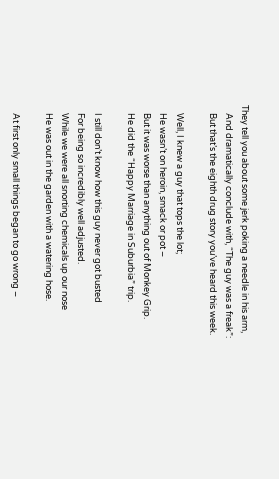They tell you about some jerk poking a needle in his arm,
    And dramatically conclude with, “The guy was a freak”:
    But that’s the eighth drug story you’ve heard this week.

    Well, I knew a guy that tops the lot;
    He wasn’t on heroin, smack or pot –
    But it was worse than anything out of Monkey Grip.
    He did the “Happy Marriage in Suburbia” trip.

    I still don’t know how this guy never got busted
    For being so incredibly well adjusted.
    While we were all snorting chemicals up our nose
    He was out in the garden with a watering hose.

    At first only small things began to go wrong –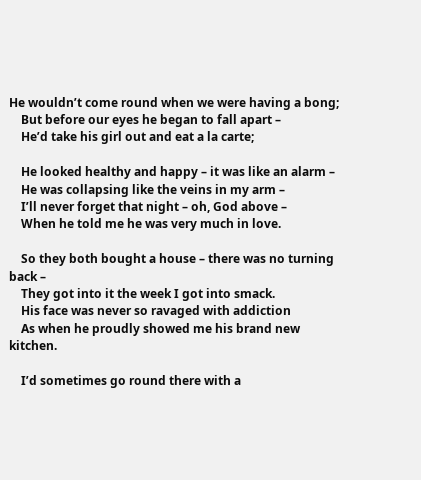He wouldn’t come round when we were having a bong;
    But before our eyes he began to fall apart –
    He’d take his girl out and eat a la carte;

    He looked healthy and happy – it was like an alarm –
    He was collapsing like the veins in my arm –
    I’ll never forget that night – oh, God above –
    When he told me he was very much in love.

    So they both bought a house – there was no turning back –
    They got into it the week I got into smack.
    His face was never so ravaged with addiction
    As when he proudly showed me his brand new kitchen.

    I’d sometimes go round there with a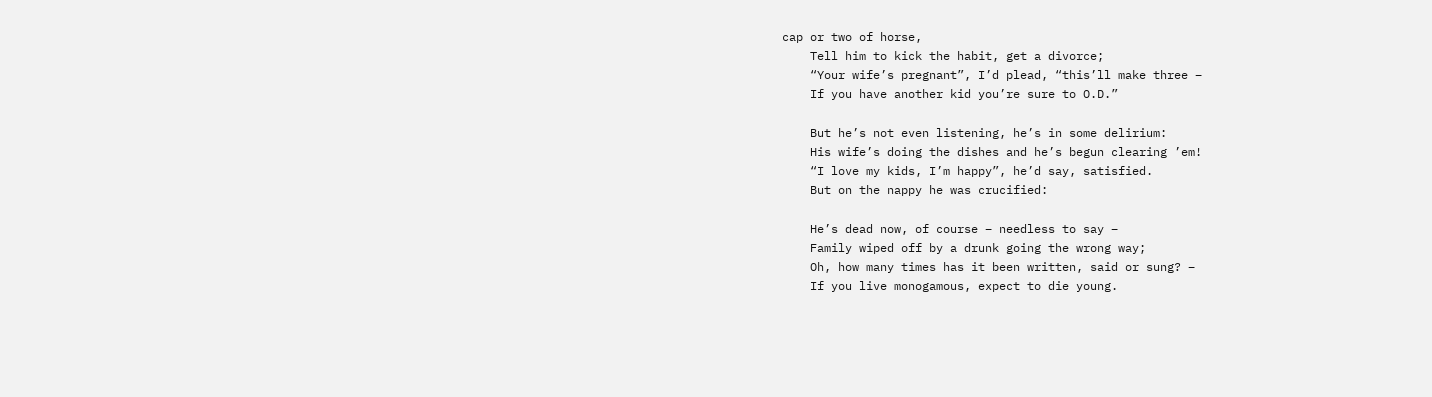cap or two of horse,
    Tell him to kick the habit, get a divorce;
    “Your wife’s pregnant”, I’d plead, “this’ll make three –
    If you have another kid you’re sure to O.D.”

    But he’s not even listening, he’s in some delirium:
    His wife’s doing the dishes and he’s begun clearing ’em!
    “I love my kids, I’m happy”, he’d say, satisfied.
    But on the nappy he was crucified:

    He’s dead now, of course – needless to say –
    Family wiped off by a drunk going the wrong way;
    Oh, how many times has it been written, said or sung? –
    If you live monogamous, expect to die young.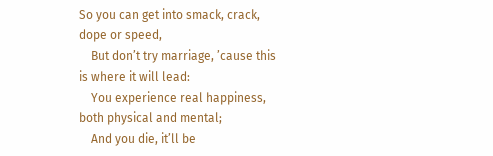So you can get into smack, crack, dope or speed,
    But don’t try marriage, ’cause this is where it will lead:
    You experience real happiness, both physical and mental;
    And you die, it’ll be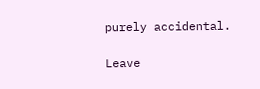purely accidental.

Leave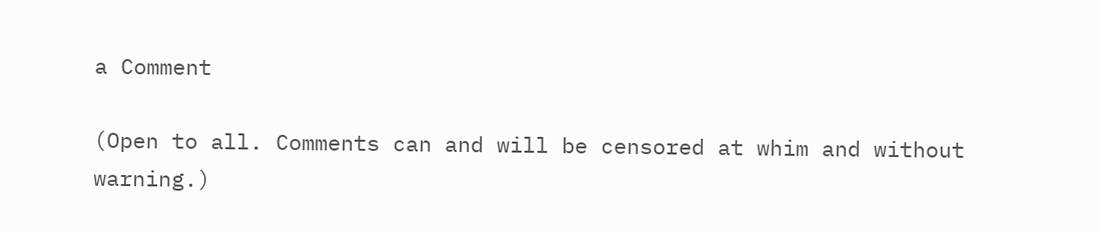a Comment

(Open to all. Comments can and will be censored at whim and without warning.)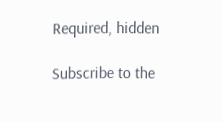Required, hidden

Subscribe to the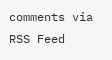comments via RSS Feed